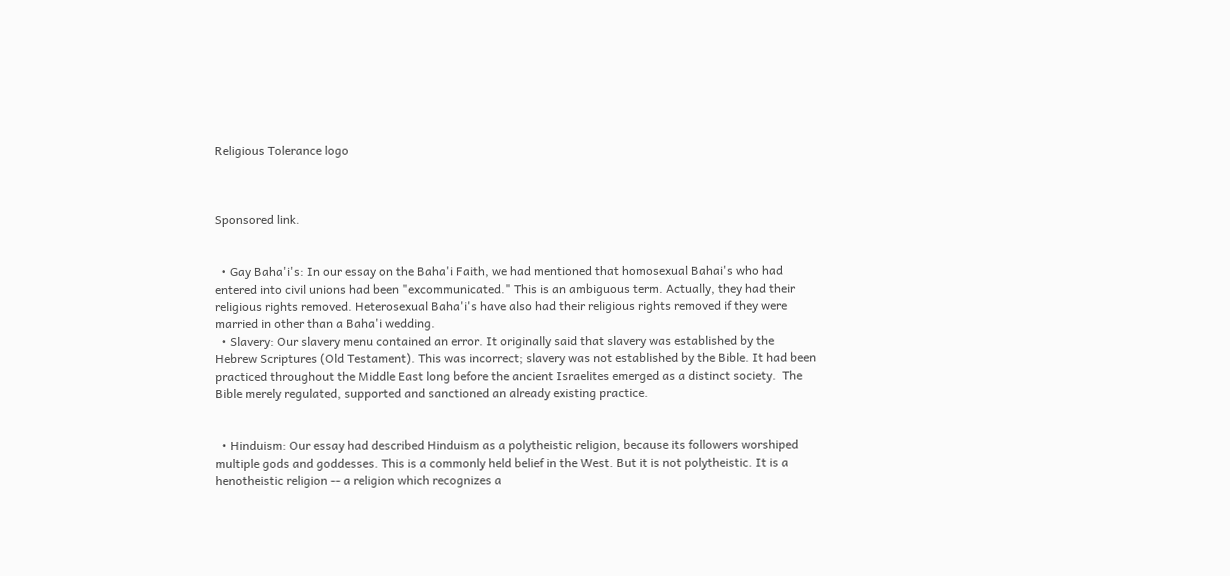Religious Tolerance logo



Sponsored link.


  • Gay Baha'i's: In our essay on the Baha'i Faith, we had mentioned that homosexual Bahai's who had entered into civil unions had been "excommunicated." This is an ambiguous term. Actually, they had their religious rights removed. Heterosexual Baha'i's have also had their religious rights removed if they were married in other than a Baha'i wedding.
  • Slavery: Our slavery menu contained an error. It originally said that slavery was established by the Hebrew Scriptures (Old Testament). This was incorrect; slavery was not established by the Bible. It had been practiced throughout the Middle East long before the ancient Israelites emerged as a distinct society.  The Bible merely regulated, supported and sanctioned an already existing practice.


  • Hinduism: Our essay had described Hinduism as a polytheistic religion, because its followers worshiped multiple gods and goddesses. This is a commonly held belief in the West. But it is not polytheistic. It is a henotheistic religion -- a religion which recognizes a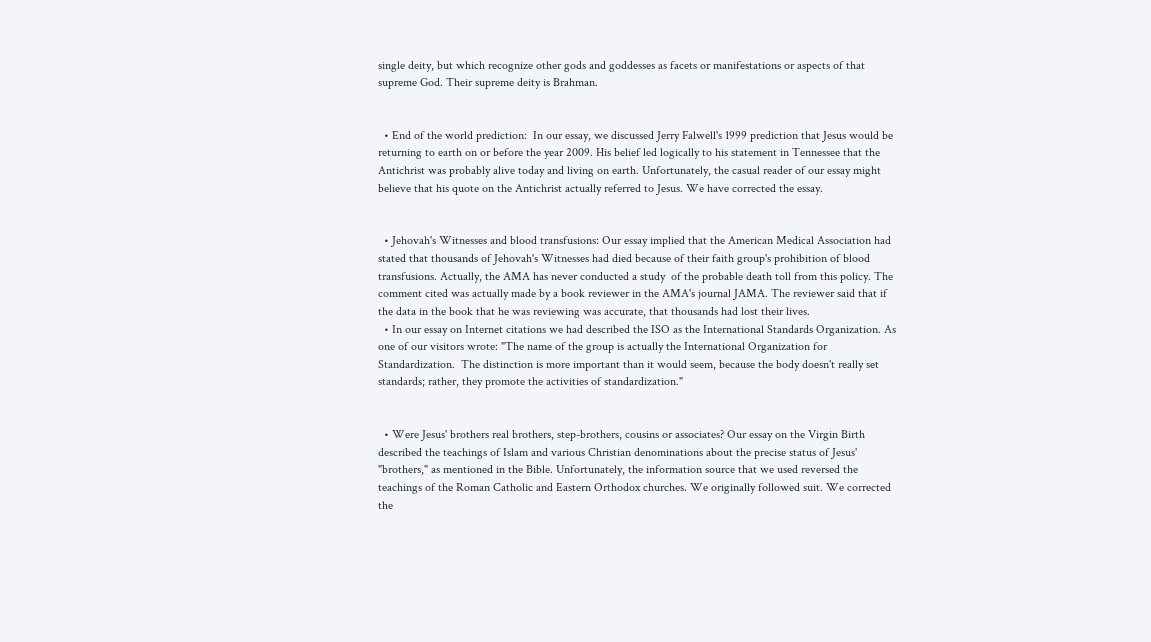single deity, but which recognize other gods and goddesses as facets or manifestations or aspects of that supreme God. Their supreme deity is Brahman.


  • End of the world prediction:  In our essay, we discussed Jerry Falwell's 1999 prediction that Jesus would be returning to earth on or before the year 2009. His belief led logically to his statement in Tennessee that the Antichrist was probably alive today and living on earth. Unfortunately, the casual reader of our essay might believe that his quote on the Antichrist actually referred to Jesus. We have corrected the essay.


  • Jehovah's Witnesses and blood transfusions: Our essay implied that the American Medical Association had stated that thousands of Jehovah's Witnesses had died because of their faith group's prohibition of blood transfusions. Actually, the AMA has never conducted a study  of the probable death toll from this policy. The comment cited was actually made by a book reviewer in the AMA's journal JAMA. The reviewer said that if the data in the book that he was reviewing was accurate, that thousands had lost their lives.
  • In our essay on Internet citations we had described the ISO as the International Standards Organization. As one of our visitors wrote: "The name of the group is actually the International Organization for Standardization.  The distinction is more important than it would seem, because the body doesn't really set standards; rather, they promote the activities of standardization."


  • Were Jesus' brothers real brothers, step-brothers, cousins or associates? Our essay on the Virgin Birth described the teachings of Islam and various Christian denominations about the precise status of Jesus' "brothers," as mentioned in the Bible. Unfortunately, the information source that we used reversed the teachings of the Roman Catholic and Eastern Orthodox churches. We originally followed suit. We corrected the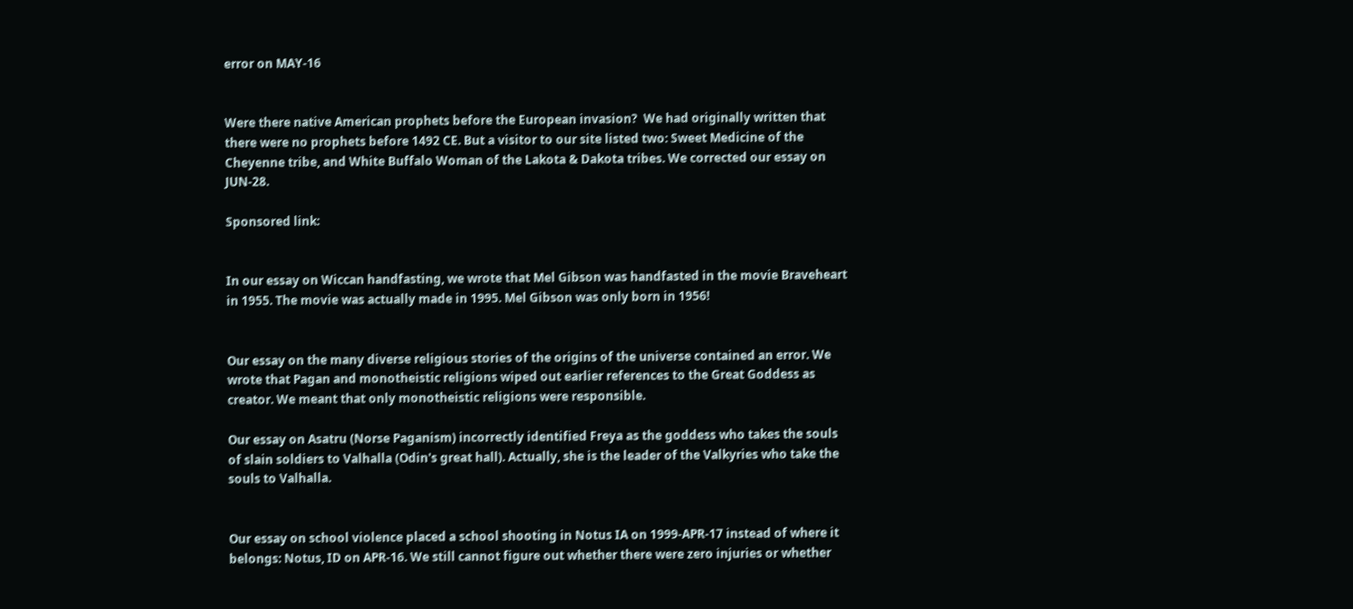error on MAY-16


Were there native American prophets before the European invasion?  We had originally written that there were no prophets before 1492 CE. But a visitor to our site listed two: Sweet Medicine of the Cheyenne tribe, and White Buffalo Woman of the Lakota & Dakota tribes. We corrected our essay on JUN-28.

Sponsored link:


In our essay on Wiccan handfasting, we wrote that Mel Gibson was handfasted in the movie Braveheart in 1955. The movie was actually made in 1995. Mel Gibson was only born in 1956!


Our essay on the many diverse religious stories of the origins of the universe contained an error. We wrote that Pagan and monotheistic religions wiped out earlier references to the Great Goddess as creator. We meant that only monotheistic religions were responsible.

Our essay on Asatru (Norse Paganism) incorrectly identified Freya as the goddess who takes the souls of slain soldiers to Valhalla (Odin's great hall). Actually, she is the leader of the Valkyries who take the souls to Valhalla.


Our essay on school violence placed a school shooting in Notus IA on 1999-APR-17 instead of where it belongs: Notus, ID on APR-16. We still cannot figure out whether there were zero injuries or whether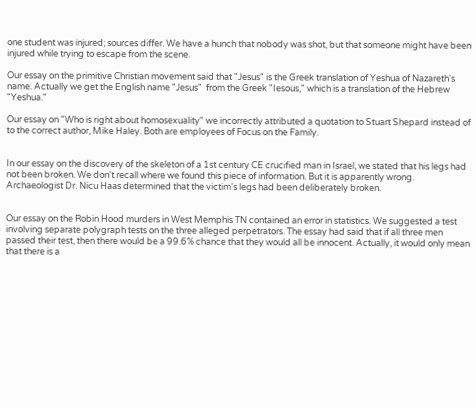one student was injured; sources differ. We have a hunch that nobody was shot, but that someone might have been injured while trying to escape from the scene.

Our essay on the primitive Christian movement said that "Jesus" is the Greek translation of Yeshua of Nazareth's name. Actually we get the English name "Jesus"  from the Greek "Iesous," which is a translation of the Hebrew "Yeshua."

Our essay on "Who is right about homosexuality" we incorrectly attributed a quotation to Stuart Shepard instead of to the correct author, Mike Haley. Both are employees of Focus on the Family.


In our essay on the discovery of the skeleton of a 1st century CE crucified man in Israel, we stated that his legs had not been broken. We don't recall where we found this piece of information. But it is apparently wrong. Archaeologist Dr. Nicu Haas determined that the victim's legs had been deliberately broken.


Our essay on the Robin Hood murders in West Memphis TN contained an error in statistics. We suggested a test involving separate polygraph tests on the three alleged perpetrators. The essay had said that if all three men passed their test, then there would be a 99.6% chance that they would all be innocent. Actually, it would only mean that there is a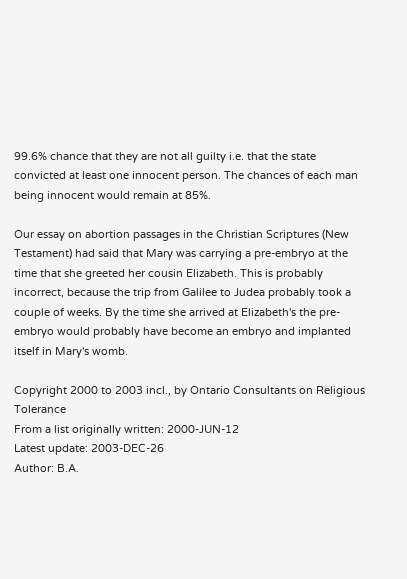99.6% chance that they are not all guilty i.e. that the state convicted at least one innocent person. The chances of each man being innocent would remain at 85%.

Our essay on abortion passages in the Christian Scriptures (New Testament) had said that Mary was carrying a pre-embryo at the time that she greeted her cousin Elizabeth. This is probably incorrect, because the trip from Galilee to Judea probably took a couple of weeks. By the time she arrived at Elizabeth's the pre-embryo would probably have become an embryo and implanted itself in Mary's womb.

Copyright 2000 to 2003 incl., by Ontario Consultants on Religious Tolerance
From a list originally written: 2000-JUN-12
Latest update: 2003-DEC-26
Author: B.A.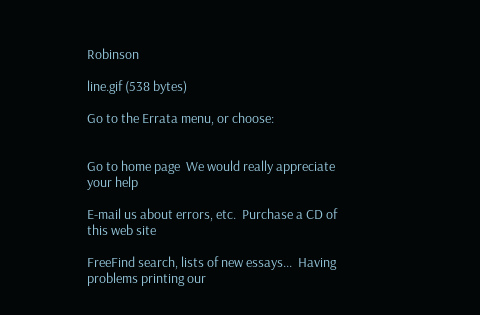Robinson

line.gif (538 bytes)

Go to the Errata menu, or choose:


Go to home page  We would really appreciate your help

E-mail us about errors, etc.  Purchase a CD of this web site

FreeFind search, lists of new essays...  Having problems printing our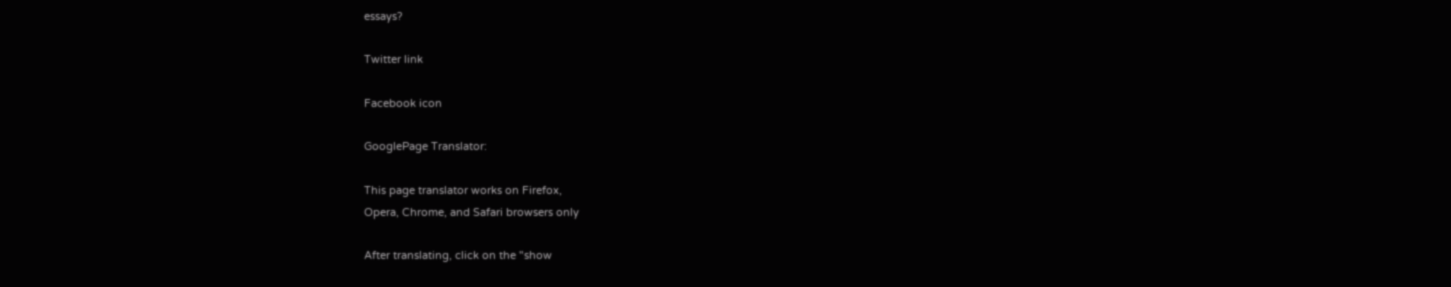essays?

Twitter link

Facebook icon

GooglePage Translator:

This page translator works on Firefox,
Opera, Chrome, and Safari browsers only

After translating, click on the "show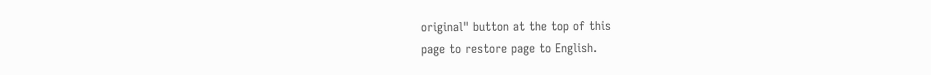original" button at the top of this
page to restore page to English.